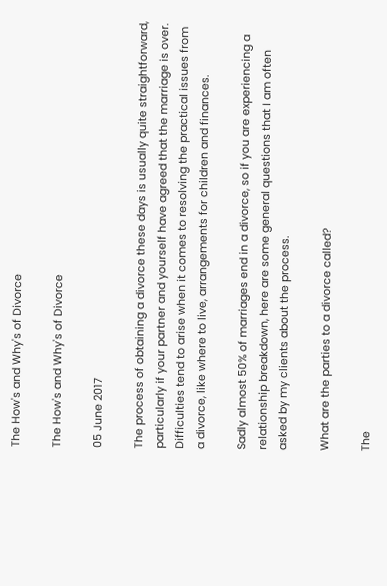The How's and Why's of Divorce

The How's and Why's of Divorce

05 June 2017

The process of obtaining a divorce these days is usually quite straightforward, particularly if your partner and yourself have agreed that the marriage is over. Difficulties tend to arise when it comes to resolving the practical issues from a divorce, like where to live, arrangements for children and finances.

Sadly almost 50% of marriages end in a divorce, so if you are experiencing a relationship breakdown, here are some general questions that I am often asked by my clients about the process.

What are the parties to a divorce called?

The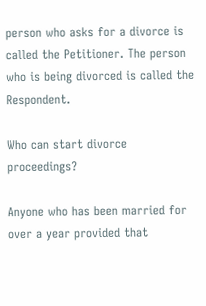person who asks for a divorce is called the Petitioner. The person who is being divorced is called the Respondent.

Who can start divorce proceedings?

Anyone who has been married for over a year provided that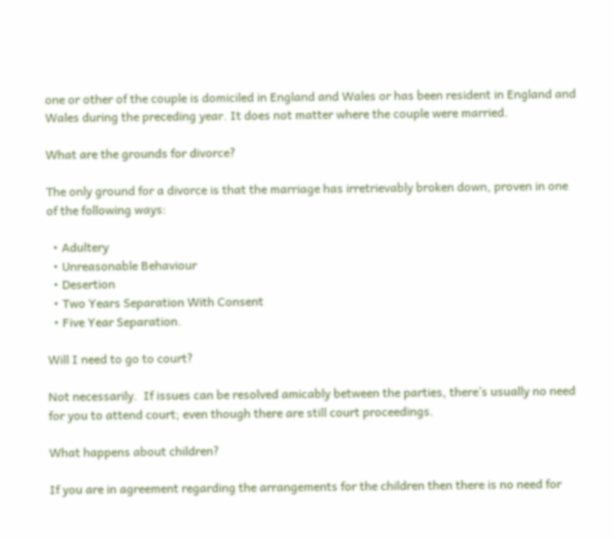one or other of the couple is domiciled in England and Wales or has been resident in England and Wales during the preceding year. It does not matter where the couple were married.

What are the grounds for divorce?

The only ground for a divorce is that the marriage has irretrievably broken down, proven in one of the following ways:

  • Adultery
  • Unreasonable Behaviour
  • Desertion
  • Two Years Separation With Consent
  • Five Year Separation.

Will I need to go to court?

Not necessarily.  If issues can be resolved amicably between the parties, there’s usually no need for you to attend court; even though there are still court proceedings.

What happens about children?

If you are in agreement regarding the arrangements for the children then there is no need for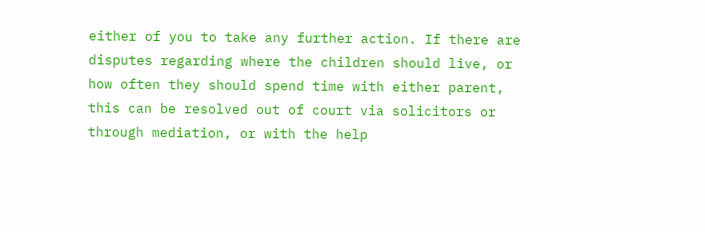either of you to take any further action. If there are disputes regarding where the children should live, or how often they should spend time with either parent, this can be resolved out of court via solicitors or through mediation, or with the help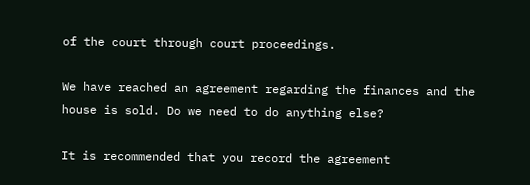of the court through court proceedings.

We have reached an agreement regarding the finances and the house is sold. Do we need to do anything else?

It is recommended that you record the agreement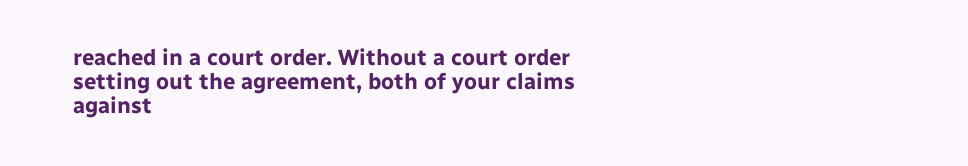reached in a court order. Without a court order setting out the agreement, both of your claims against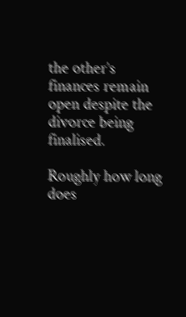the other’s finances remain open despite the divorce being finalised.

Roughly how long does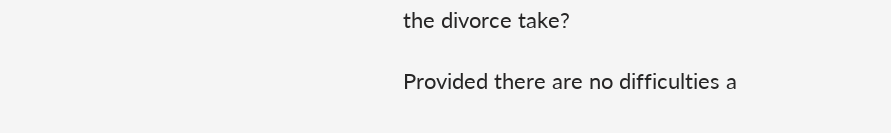the divorce take?

Provided there are no difficulties a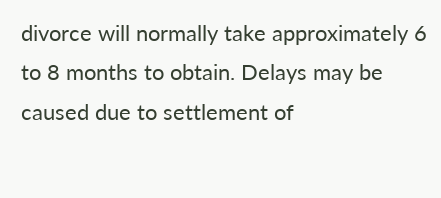divorce will normally take approximately 6 to 8 months to obtain. Delays may be caused due to settlement of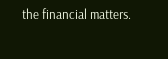the financial matters.